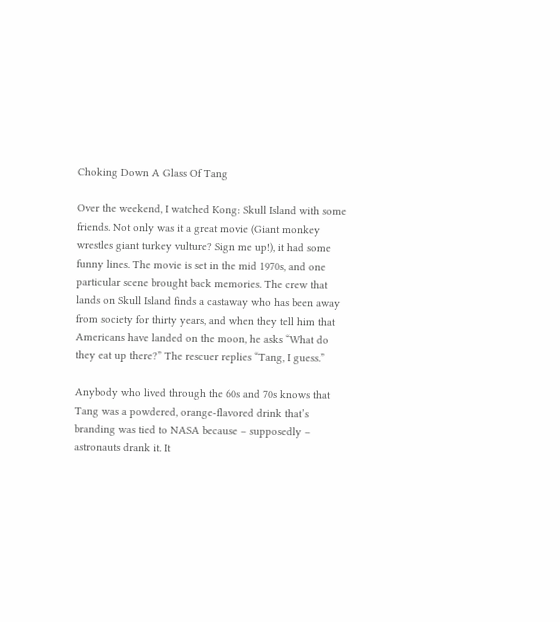Choking Down A Glass Of Tang

Over the weekend, I watched Kong: Skull Island with some friends. Not only was it a great movie (Giant monkey wrestles giant turkey vulture? Sign me up!), it had some funny lines. The movie is set in the mid 1970s, and one particular scene brought back memories. The crew that lands on Skull Island finds a castaway who has been away from society for thirty years, and when they tell him that Americans have landed on the moon, he asks “What do they eat up there?” The rescuer replies “Tang, I guess.”

Anybody who lived through the 60s and 70s knows that Tang was a powdered, orange-flavored drink that’s branding was tied to NASA because – supposedly – astronauts drank it. It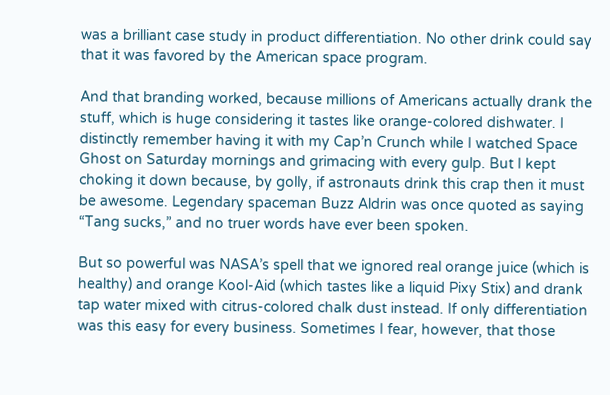was a brilliant case study in product differentiation. No other drink could say that it was favored by the American space program.

And that branding worked, because millions of Americans actually drank the stuff, which is huge considering it tastes like orange-colored dishwater. I distinctly remember having it with my Cap’n Crunch while I watched Space Ghost on Saturday mornings and grimacing with every gulp. But I kept choking it down because, by golly, if astronauts drink this crap then it must be awesome. Legendary spaceman Buzz Aldrin was once quoted as saying “Tang sucks,” and no truer words have ever been spoken.

But so powerful was NASA’s spell that we ignored real orange juice (which is healthy) and orange Kool-Aid (which tastes like a liquid Pixy Stix) and drank tap water mixed with citrus-colored chalk dust instead. If only differentiation was this easy for every business. Sometimes I fear, however, that those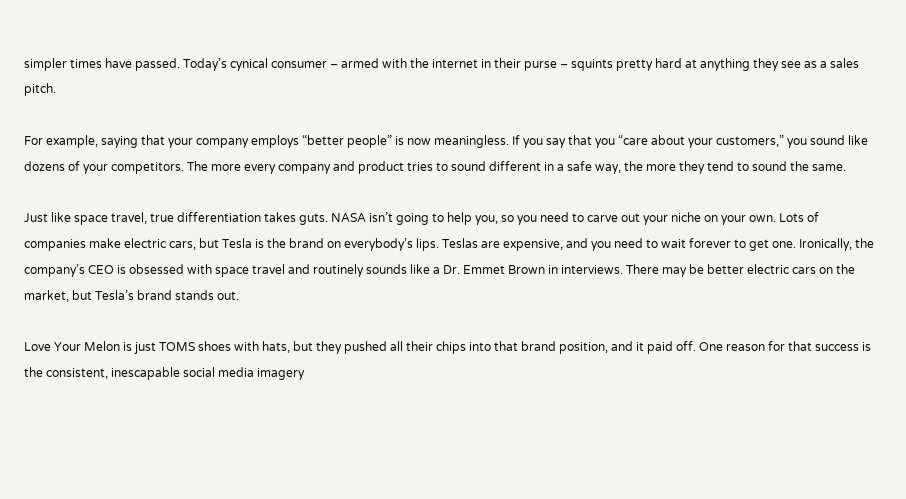simpler times have passed. Today’s cynical consumer – armed with the internet in their purse – squints pretty hard at anything they see as a sales pitch.

For example, saying that your company employs “better people” is now meaningless. If you say that you “care about your customers,” you sound like dozens of your competitors. The more every company and product tries to sound different in a safe way, the more they tend to sound the same.

Just like space travel, true differentiation takes guts. NASA isn’t going to help you, so you need to carve out your niche on your own. Lots of companies make electric cars, but Tesla is the brand on everybody’s lips. Teslas are expensive, and you need to wait forever to get one. Ironically, the company’s CEO is obsessed with space travel and routinely sounds like a Dr. Emmet Brown in interviews. There may be better electric cars on the market, but Tesla’s brand stands out.

Love Your Melon is just TOMS shoes with hats, but they pushed all their chips into that brand position, and it paid off. One reason for that success is the consistent, inescapable social media imagery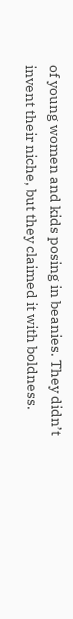of young women and kids posing in beanies. They didn’t invent their niche, but they claimed it with boldness.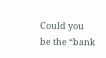Could you be the “bank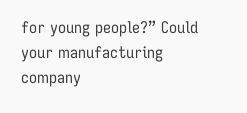for young people?” Could your manufacturing company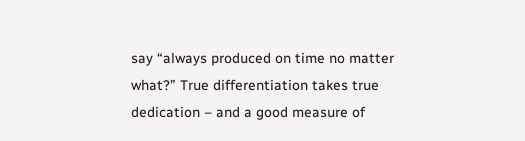say “always produced on time no matter what?” True differentiation takes true dedication – and a good measure of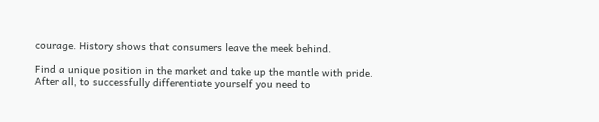courage. History shows that consumers leave the meek behind.

Find a unique position in the market and take up the mantle with pride. After all, to successfully differentiate yourself you need to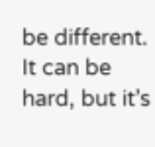be different. It can be hard, but it’s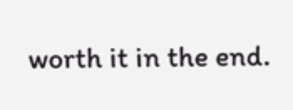worth it in the end.